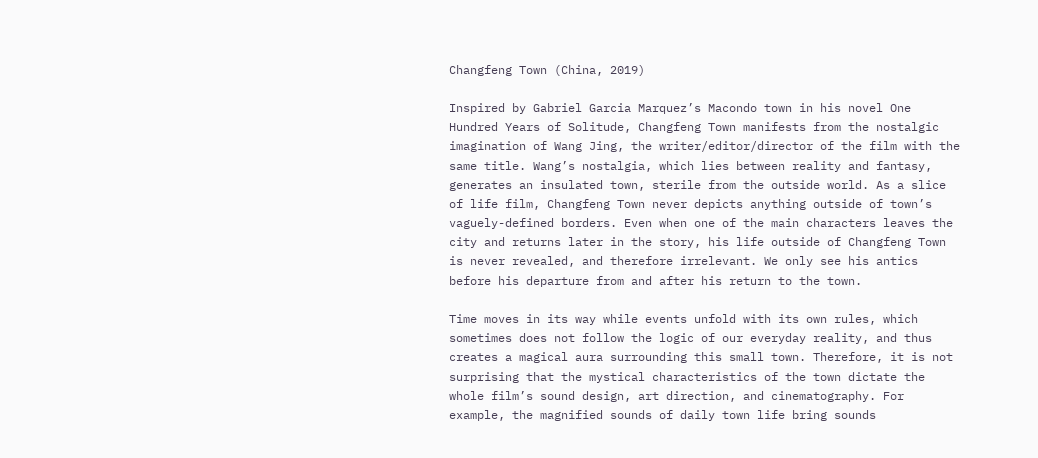Changfeng Town (China, 2019)

Inspired by Gabriel Garcia Marquez’s Macondo town in his novel One Hundred Years of Solitude, Changfeng Town manifests from the nostalgic imagination of Wang Jing, the writer/editor/director of the film with the same title. Wang’s nostalgia, which lies between reality and fantasy, generates an insulated town, sterile from the outside world. As a slice of life film, Changfeng Town never depicts anything outside of town’s vaguely-defined borders. Even when one of the main characters leaves the city and returns later in the story, his life outside of Changfeng Town is never revealed, and therefore irrelevant. We only see his antics before his departure from and after his return to the town.

Time moves in its way while events unfold with its own rules, which sometimes does not follow the logic of our everyday reality, and thus creates a magical aura surrounding this small town. Therefore, it is not surprising that the mystical characteristics of the town dictate the whole film’s sound design, art direction, and cinematography. For example, the magnified sounds of daily town life bring sounds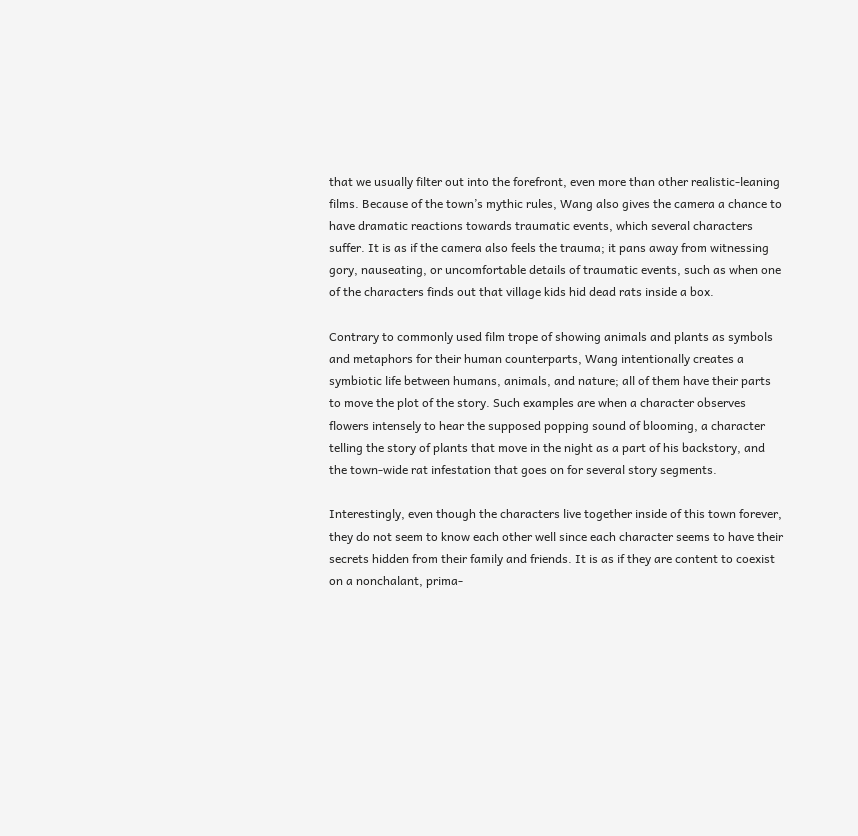that we usually filter out into the forefront, even more than other realistic-leaning films. Because of the town’s mythic rules, Wang also gives the camera a chance to have dramatic reactions towards traumatic events, which several characters suffer. It is as if the camera also feels the trauma; it pans away from witnessing gory, nauseating, or uncomfortable details of traumatic events, such as when one of the characters finds out that village kids hid dead rats inside a box.

Contrary to commonly used film trope of showing animals and plants as symbols and metaphors for their human counterparts, Wang intentionally creates a symbiotic life between humans, animals, and nature; all of them have their parts to move the plot of the story. Such examples are when a character observes flowers intensely to hear the supposed popping sound of blooming, a character telling the story of plants that move in the night as a part of his backstory, and the town-wide rat infestation that goes on for several story segments.

Interestingly, even though the characters live together inside of this town forever, they do not seem to know each other well since each character seems to have their secrets hidden from their family and friends. It is as if they are content to coexist on a nonchalant, prima-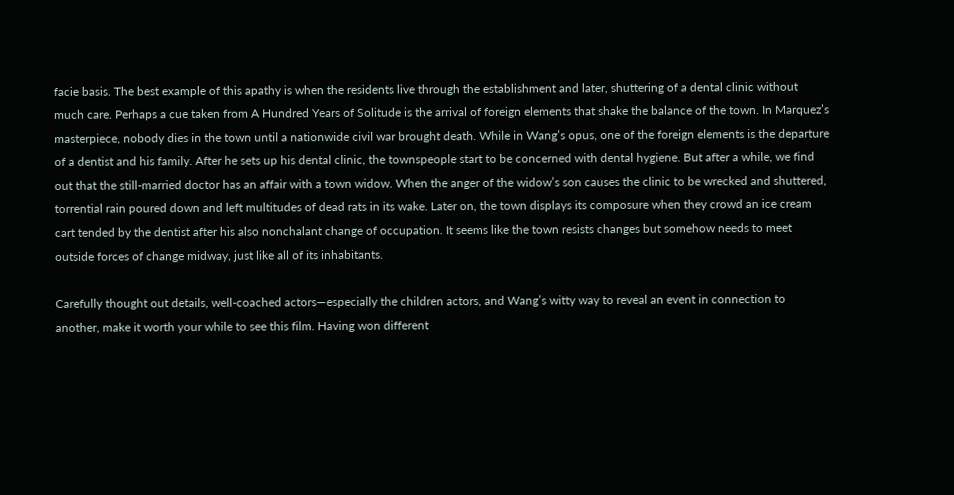facie basis. The best example of this apathy is when the residents live through the establishment and later, shuttering of a dental clinic without much care. Perhaps a cue taken from A Hundred Years of Solitude is the arrival of foreign elements that shake the balance of the town. In Marquez’s masterpiece, nobody dies in the town until a nationwide civil war brought death. While in Wang’s opus, one of the foreign elements is the departure of a dentist and his family. After he sets up his dental clinic, the townspeople start to be concerned with dental hygiene. But after a while, we find out that the still-married doctor has an affair with a town widow. When the anger of the widow’s son causes the clinic to be wrecked and shuttered, torrential rain poured down and left multitudes of dead rats in its wake. Later on, the town displays its composure when they crowd an ice cream cart tended by the dentist after his also nonchalant change of occupation. It seems like the town resists changes but somehow needs to meet outside forces of change midway, just like all of its inhabitants.

Carefully thought out details, well-coached actors—especially the children actors, and Wang’s witty way to reveal an event in connection to another, make it worth your while to see this film. Having won different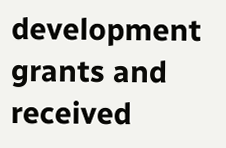development grants and received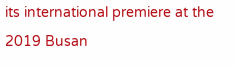its international premiere at the 2019 Busan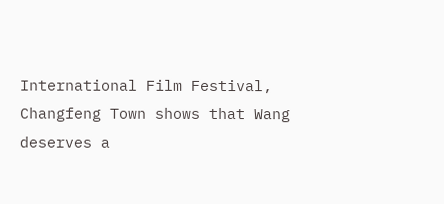International Film Festival, Changfeng Town shows that Wang deserves a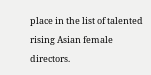place in the list of talented rising Asian female directors.